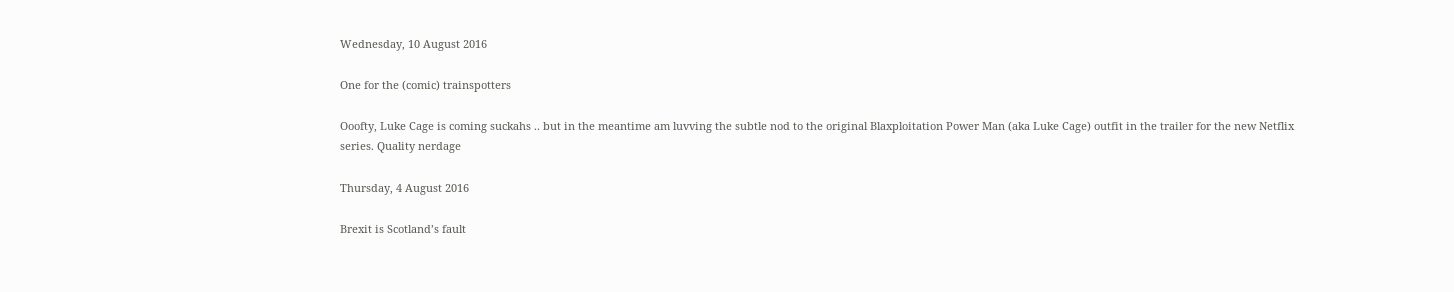Wednesday, 10 August 2016

One for the (comic) trainspotters

Ooofty, Luke Cage is coming suckahs .. but in the meantime am luvving the subtle nod to the original Blaxploitation Power Man (aka Luke Cage) outfit in the trailer for the new Netflix series. Quality nerdage

Thursday, 4 August 2016

Brexit is Scotland’s fault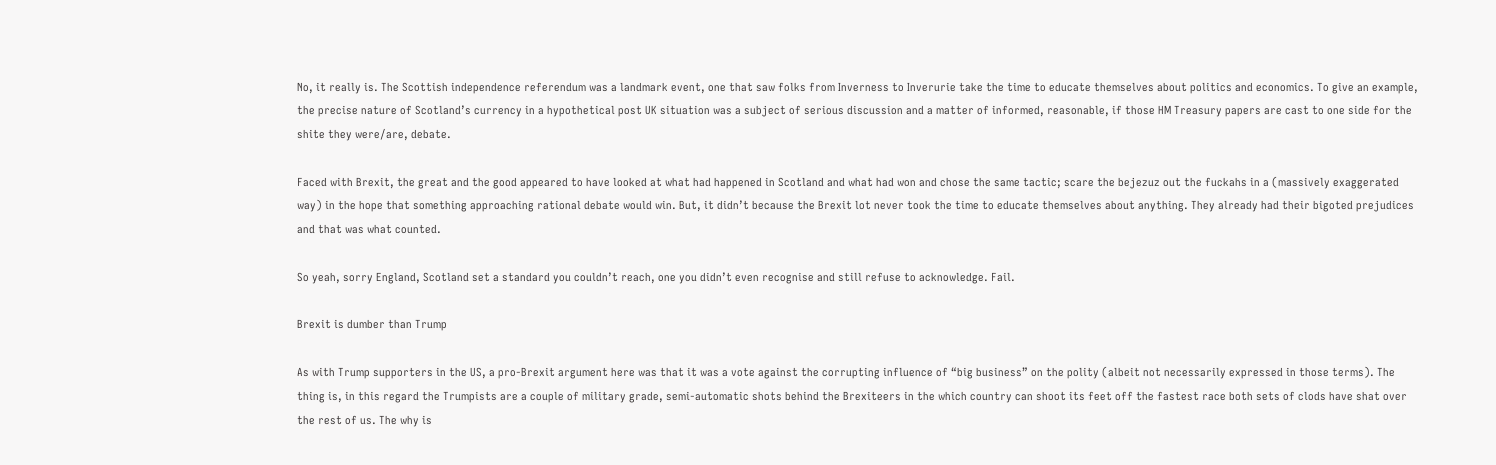No, it really is. The Scottish independence referendum was a landmark event, one that saw folks from Inverness to Inverurie take the time to educate themselves about politics and economics. To give an example, the precise nature of Scotland’s currency in a hypothetical post UK situation was a subject of serious discussion and a matter of informed, reasonable, if those HM Treasury papers are cast to one side for the shite they were/are, debate.

Faced with Brexit, the great and the good appeared to have looked at what had happened in Scotland and what had won and chose the same tactic; scare the bejezuz out the fuckahs in a (massively exaggerated way) in the hope that something approaching rational debate would win. But, it didn’t because the Brexit lot never took the time to educate themselves about anything. They already had their bigoted prejudices and that was what counted.

So yeah, sorry England, Scotland set a standard you couldn’t reach, one you didn’t even recognise and still refuse to acknowledge. Fail.

Brexit is dumber than Trump

As with Trump supporters in the US, a pro-Brexit argument here was that it was a vote against the corrupting influence of “big business” on the polity (albeit not necessarily expressed in those terms). The thing is, in this regard the Trumpists are a couple of military grade, semi-automatic shots behind the Brexiteers in the which country can shoot its feet off the fastest race both sets of clods have shat over the rest of us. The why is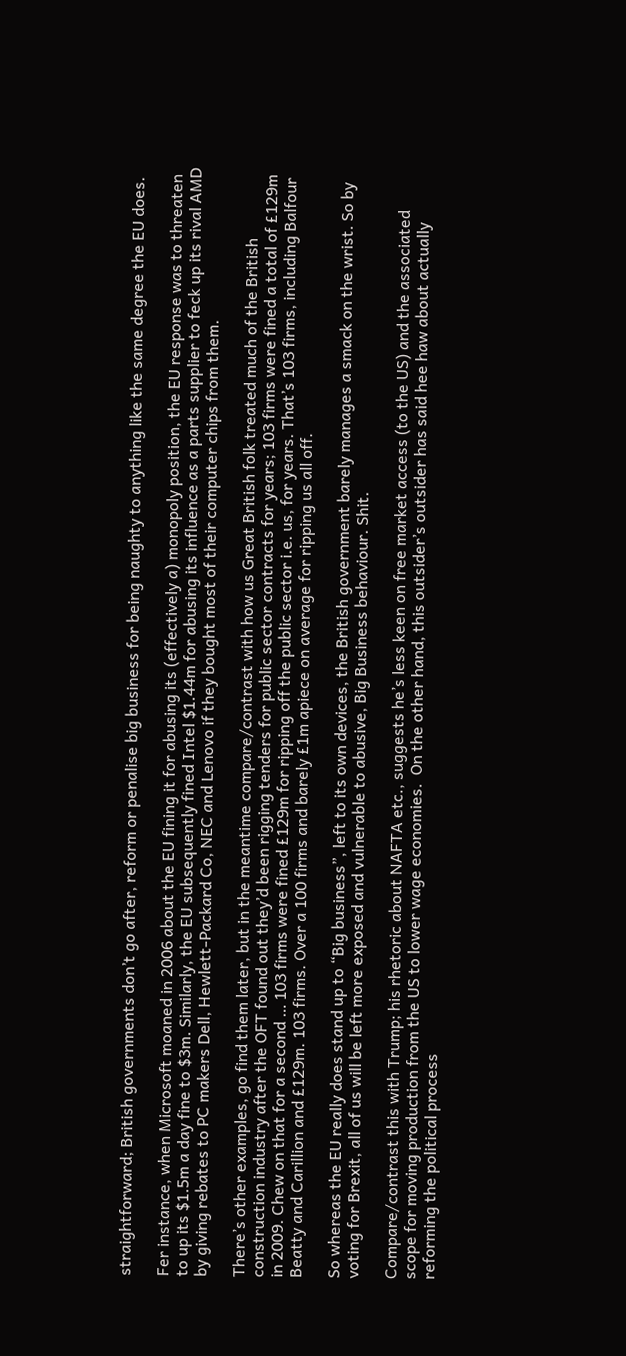straightforward; British governments don’t go after, reform or penalise big business for being naughty to anything like the same degree the EU does.

Fer instance, when Microsoft moaned in 2006 about the EU fining it for abusing its (effectively a) monopoly position, the EU response was to threaten to up its $1.5m a day fine to $3m. Similarly, the EU subsequently fined Intel $1.44m for abusing its influence as a parts supplier to feck up its rival AMD by giving rebates to PC makers Dell, Hewlett-Packard Co, NEC and Lenovo if they bought most of their computer chips from them.

There’s other examples, go find them later, but in the meantime compare/contrast with how us Great British folk treated much of the British construction industry after the OFT found out they’d been rigging tenders for public sector contracts for years; 103 firms were fined a total of £129m in 2009. Chew on that for a second … 103 firms were fined £129m for ripping off the public sector i.e. us, for years. That’s 103 firms, including Balfour Beatty and Carillion and £129m. 103 firms. Over a 100 firms and barely £1m apiece on average for ripping us all off.

So whereas the EU really does stand up to “Big business”, left to its own devices, the British government barely manages a smack on the wrist. So by voting for Brexit, all of us will be left more exposed and vulnerable to abusive, Big Business behaviour. Shit.

Compare/contrast this with Trump; his rhetoric about NAFTA etc., suggests he’s less keen on free market access (to the US) and the associated scope for moving production from the US to lower wage economies.  On the other hand, this outsider’s outsider has said hee haw about actually reforming the political process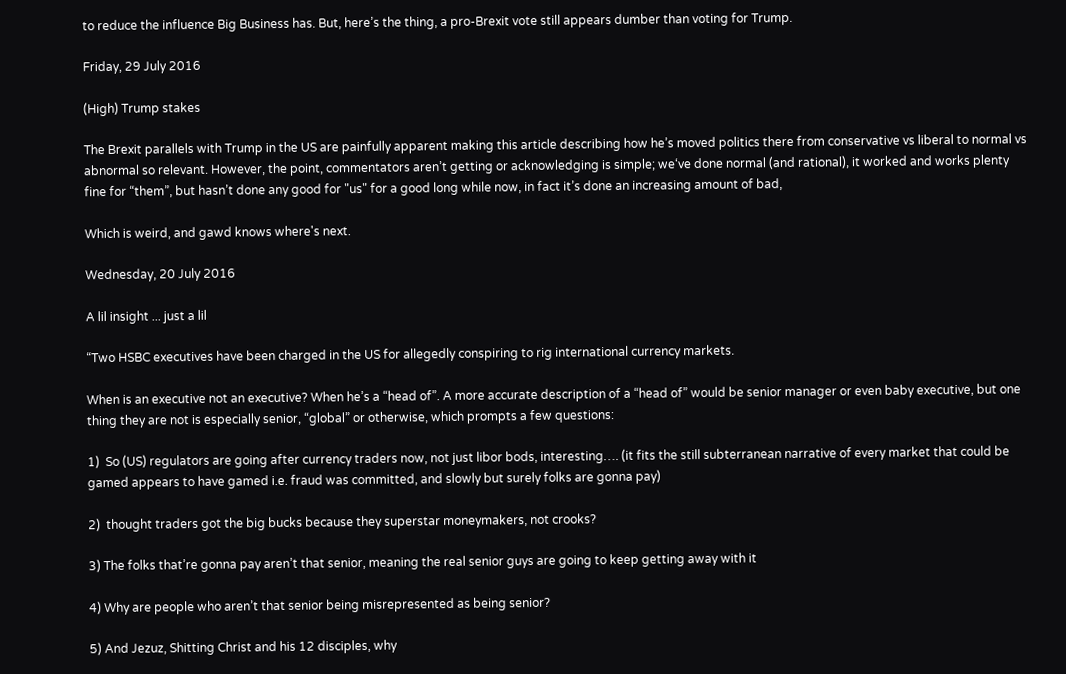to reduce the influence Big Business has. But, here’s the thing, a pro-Brexit vote still appears dumber than voting for Trump.

Friday, 29 July 2016

(High) Trump stakes

The Brexit parallels with Trump in the US are painfully apparent making this article describing how he’s moved politics there from conservative vs liberal to normal vs abnormal so relevant. However, the point, commentators aren’t getting or acknowledging is simple; we‘ve done normal (and rational), it worked and works plenty fine for “them”, but hasn’t done any good for "us" for a good long while now, in fact it’s done an increasing amount of bad,

Which is weird, and gawd knows where's next.

Wednesday, 20 July 2016

A lil insight ... just a lil

“Two HSBC executives have been charged in the US for allegedly conspiring to rig international currency markets.

When is an executive not an executive? When he’s a “head of”. A more accurate description of a “head of” would be senior manager or even baby executive, but one thing they are not is especially senior, “global” or otherwise, which prompts a few questions:

1)  So (US) regulators are going after currency traders now, not just libor bods, interesting…. (it fits the still subterranean narrative of every market that could be gamed appears to have gamed i.e. fraud was committed, and slowly but surely folks are gonna pay)

2)  thought traders got the big bucks because they superstar moneymakers, not crooks?

3) The folks that’re gonna pay aren’t that senior, meaning the real senior guys are going to keep getting away with it

4) Why are people who aren’t that senior being misrepresented as being senior?

5) And Jezuz, Shitting Christ and his 12 disciples, why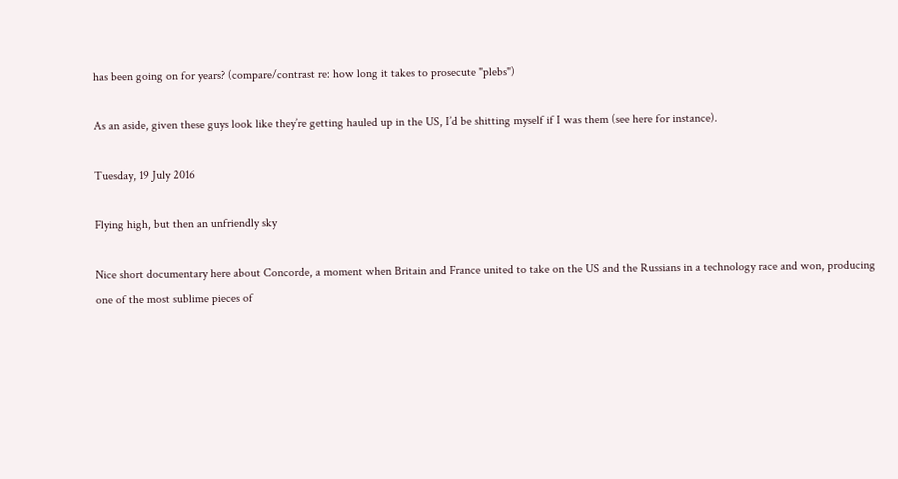has been going on for years? (compare/contrast re: how long it takes to prosecute "plebs")

As an aside, given these guys look like they’re getting hauled up in the US, I’d be shitting myself if I was them (see here for instance).

Tuesday, 19 July 2016

Flying high, but then an unfriendly sky

Nice short documentary here about Concorde, a moment when Britain and France united to take on the US and the Russians in a technology race and won, producing one of the most sublime pieces of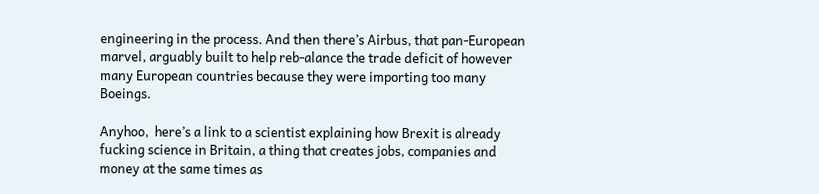engineering in the process. And then there’s Airbus, that pan-European marvel, arguably built to help reb-alance the trade deficit of however many European countries because they were importing too many Boeings.

Anyhoo,  here’s a link to a scientist explaining how Brexit is already fucking science in Britain, a thing that creates jobs, companies and money at the same times as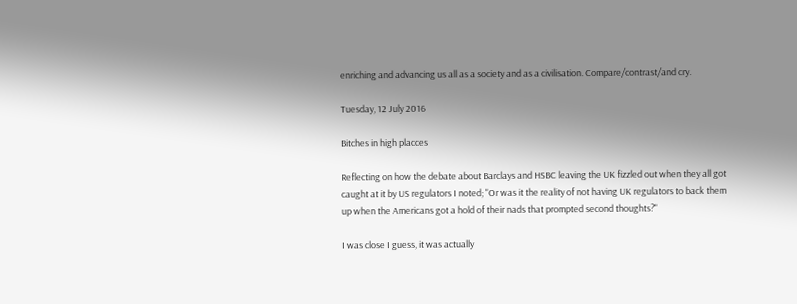enriching and advancing us all as a society and as a civilisation. Compare/contrast/and cry.

Tuesday, 12 July 2016

Bitches in high placces

Reflecting on how the debate about Barclays and HSBC leaving the UK fizzled out when they all got caught at it by US regulators I noted; "Or was it the reality of not having UK regulators to back them up when the Americans got a hold of their nads that prompted second thoughts?"

I was close I guess, it was actually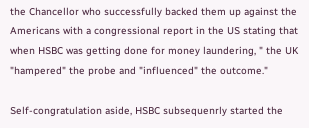the Chancellor who successfully backed them up against the Americans with a congressional report in the US stating that when HSBC was getting done for money laundering, " the UK "hampered" the probe and "influenced" the outcome."

Self-congratulation aside, HSBC subsequenrly started the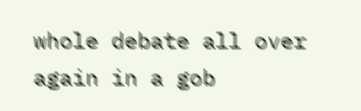whole debate all over again in a gob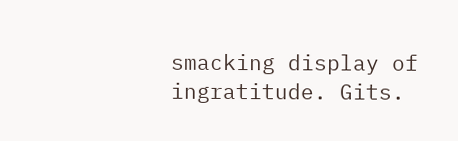smacking display of ingratitude. Gits.